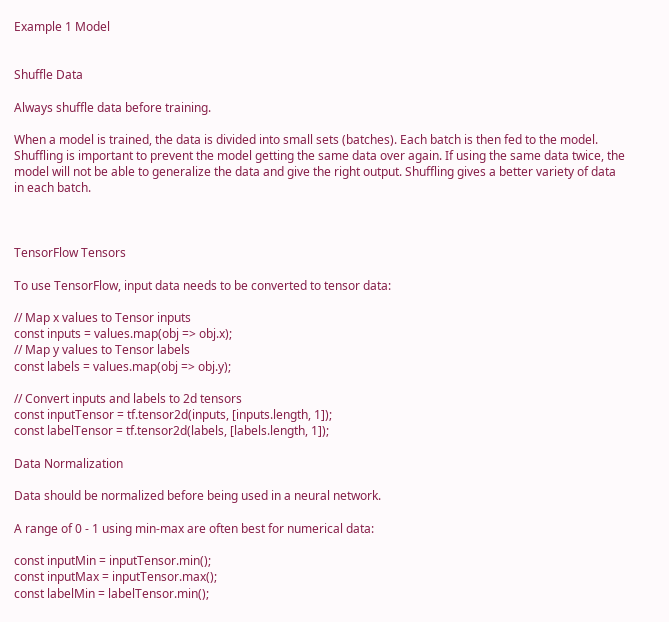Example 1 Model


Shuffle Data

Always shuffle data before training.

When a model is trained, the data is divided into small sets (batches). Each batch is then fed to the model. Shuffling is important to prevent the model getting the same data over again. If using the same data twice, the model will not be able to generalize the data and give the right output. Shuffling gives a better variety of data in each batch.



TensorFlow Tensors

To use TensorFlow, input data needs to be converted to tensor data:

// Map x values to Tensor inputs
const inputs = values.map(obj => obj.x);
// Map y values to Tensor labels
const labels = values.map(obj => obj.y);

// Convert inputs and labels to 2d tensors
const inputTensor = tf.tensor2d(inputs, [inputs.length, 1]);
const labelTensor = tf.tensor2d(labels, [labels.length, 1]);

Data Normalization

Data should be normalized before being used in a neural network.

A range of 0 - 1 using min-max are often best for numerical data:

const inputMin = inputTensor.min();
const inputMax = inputTensor.max();
const labelMin = labelTensor.min();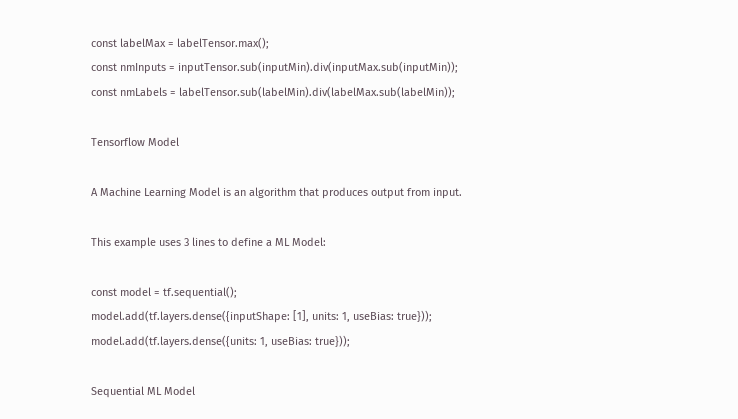const labelMax = labelTensor.max();
const nmInputs = inputTensor.sub(inputMin).div(inputMax.sub(inputMin));
const nmLabels = labelTensor.sub(labelMin).div(labelMax.sub(labelMin));

Tensorflow Model

A Machine Learning Model is an algorithm that produces output from input.

This example uses 3 lines to define a ML Model:

const model = tf.sequential();
model.add(tf.layers.dense({inputShape: [1], units: 1, useBias: true}));
model.add(tf.layers.dense({units: 1, useBias: true}));

Sequential ML Model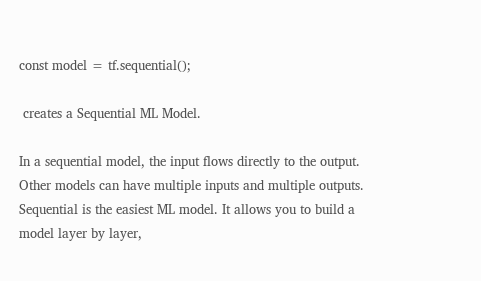const model = tf.sequential();

 creates a Sequential ML Model.

In a sequential model, the input flows directly to the output. Other models can have multiple inputs and multiple outputs. Sequential is the easiest ML model. It allows you to build a model layer by layer,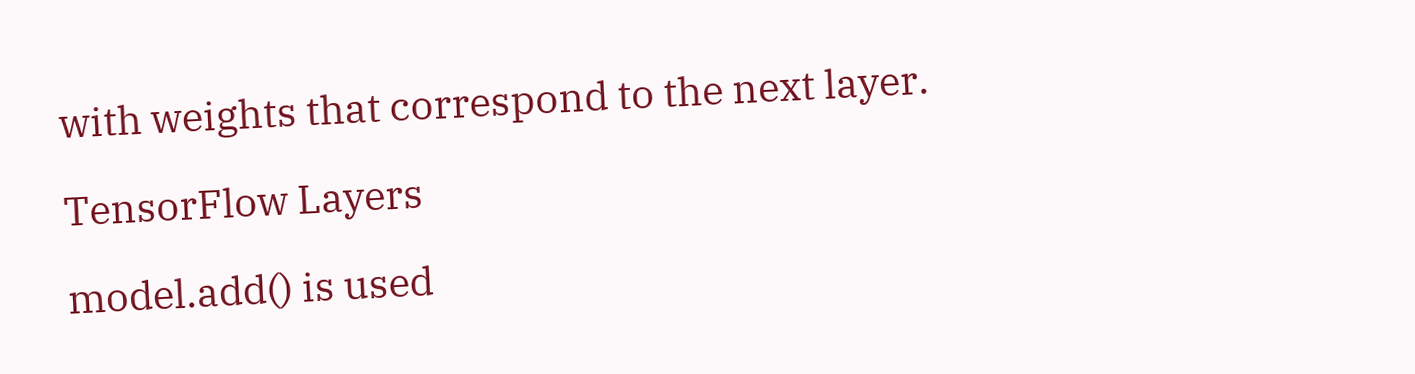with weights that correspond to the next layer.

TensorFlow Layers

model.add() is used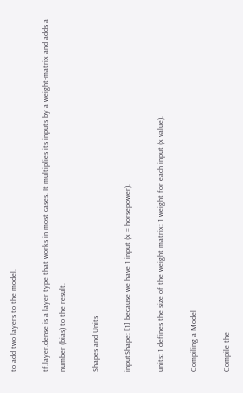to add two layers to the model.

tf.layer.dense is a layer type that works in most cases. It multiplies its inputs by a weight-matrix and adds a number (bias) to the result.

Shapes and Units

inputShape: [1] because we have 1 input (x = horsepower).

units: 1 defines the size of the weight matrix: 1 weight for each input (x value).

Compiling a Model

Compile the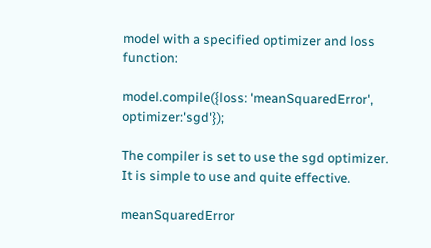model with a specified optimizer and loss function:

model.compile({loss: 'meanSquaredError', optimizer:'sgd'});

The compiler is set to use the sgd optimizer. It is simple to use and quite effective.

meanSquaredError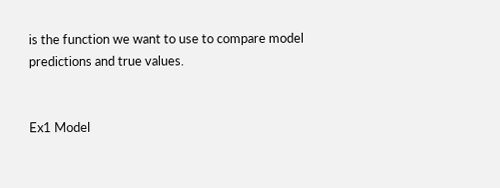is the function we want to use to compare model predictions and true values.


Ex1 Model